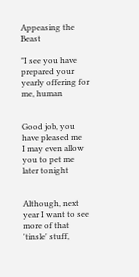Appeasing the Beast

"I see you have prepared your yearly offering for me, human


Good job, you have pleased me
I may even allow you to pet me later tonight


Although, next year I want to see more of that 'tinsle' stuff,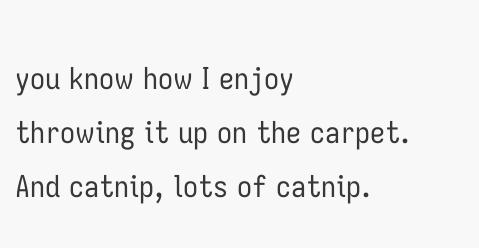you know how I enjoy throwing it up on the carpet.
And catnip, lots of catnip.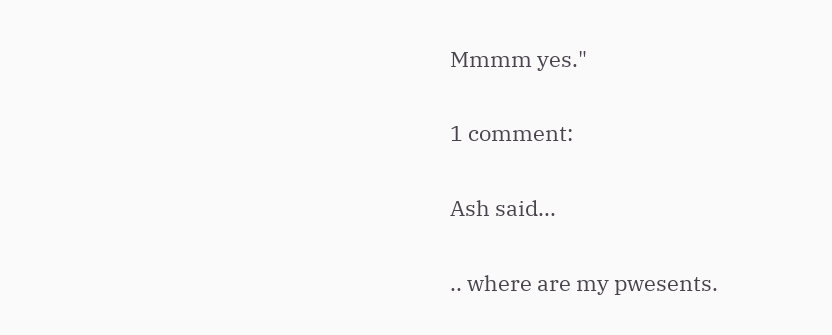Mmmm yes."

1 comment:

Ash said...

.. where are my pwesents.